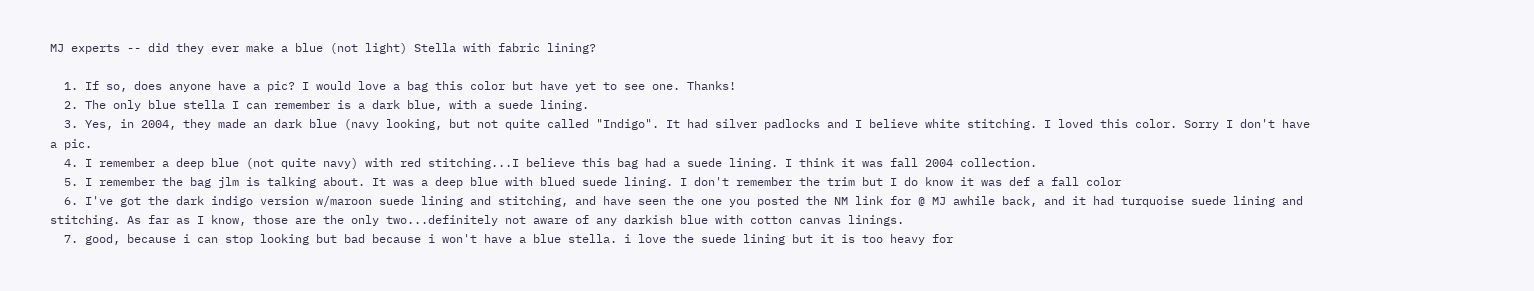MJ experts -- did they ever make a blue (not light) Stella with fabric lining?

  1. If so, does anyone have a pic? I would love a bag this color but have yet to see one. Thanks!
  2. The only blue stella I can remember is a dark blue, with a suede lining.
  3. Yes, in 2004, they made an dark blue (navy looking, but not quite called "Indigo". It had silver padlocks and I believe white stitching. I loved this color. Sorry I don't have a pic.
  4. I remember a deep blue (not quite navy) with red stitching...I believe this bag had a suede lining. I think it was fall 2004 collection.
  5. I remember the bag jlm is talking about. It was a deep blue with blued suede lining. I don't remember the trim but I do know it was def a fall color
  6. I've got the dark indigo version w/maroon suede lining and stitching, and have seen the one you posted the NM link for @ MJ awhile back, and it had turquoise suede lining and stitching. As far as I know, those are the only two...definitely not aware of any darkish blue with cotton canvas linings.
  7. good, because i can stop looking but bad because i won't have a blue stella. i love the suede lining but it is too heavy for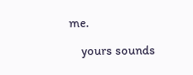me.

    yours sounds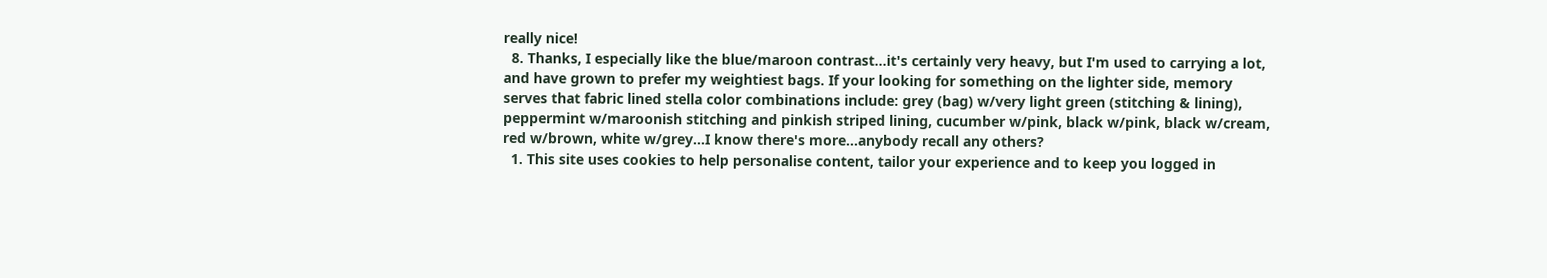really nice!
  8. Thanks, I especially like the blue/maroon contrast...it's certainly very heavy, but I'm used to carrying a lot, and have grown to prefer my weightiest bags. If your looking for something on the lighter side, memory serves that fabric lined stella color combinations include: grey (bag) w/very light green (stitching & lining), peppermint w/maroonish stitching and pinkish striped lining, cucumber w/pink, black w/pink, black w/cream, red w/brown, white w/grey...I know there's more...anybody recall any others?
  1. This site uses cookies to help personalise content, tailor your experience and to keep you logged in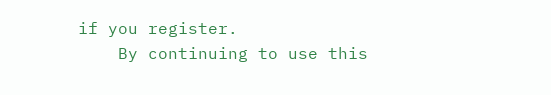if you register.
    By continuing to use this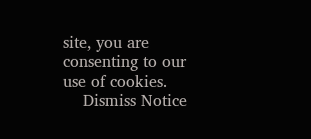site, you are consenting to our use of cookies.
    Dismiss Notice